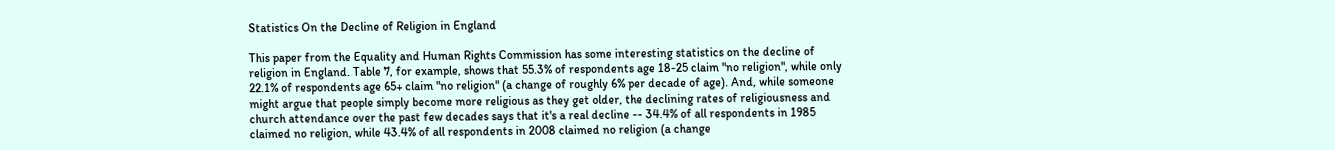Statistics On the Decline of Religion in England

This paper from the Equality and Human Rights Commission has some interesting statistics on the decline of religion in England. Table 7, for example, shows that 55.3% of respondents age 18-25 claim "no religion", while only 22.1% of respondents age 65+ claim "no religion" (a change of roughly 6% per decade of age). And, while someone might argue that people simply become more religious as they get older, the declining rates of religiousness and church attendance over the past few decades says that it's a real decline -- 34.4% of all respondents in 1985 claimed no religion, while 43.4% of all respondents in 2008 claimed no religion (a change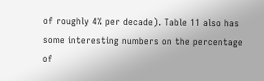of roughly 4% per decade). Table 11 also has some interesting numbers on the percentage of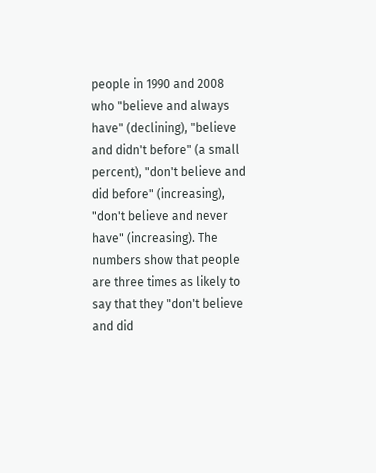people in 1990 and 2008 who "believe and always have" (declining), "believe and didn't before" (a small percent), "don't believe and did before" (increasing), "don't believe and never have" (increasing). The numbers show that people are three times as likely to say that they "don't believe and did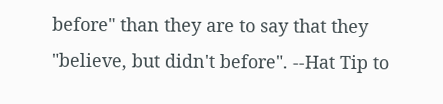before" than they are to say that they "believe, but didn't before". --Hat Tip to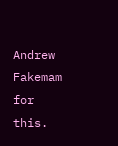Andrew Fakemam for this.